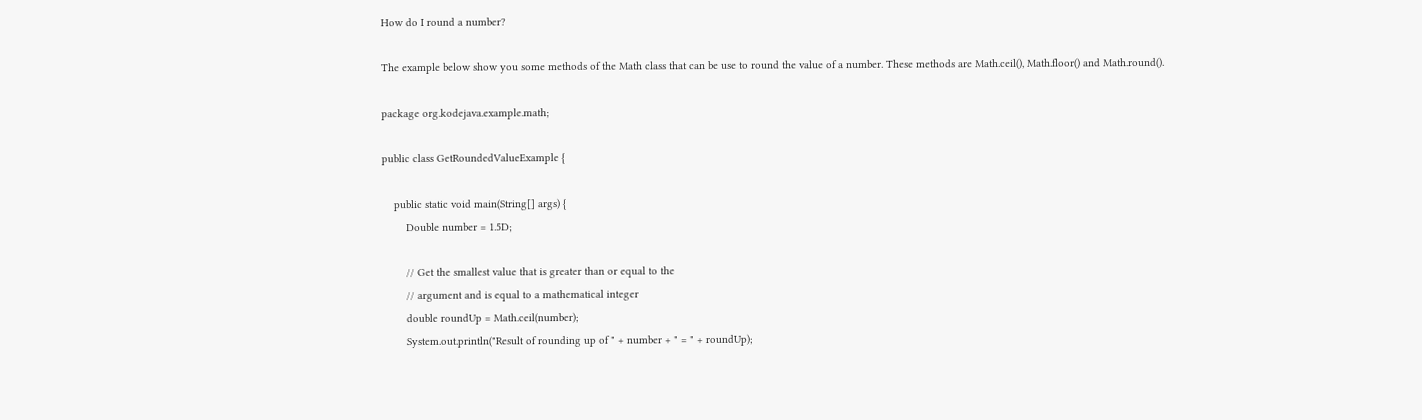How do I round a number?

The example below show you some methods of the Math class that can be use to round the value of a number. These methods are Math.ceil(), Math.floor() and Math.round().

package org.kodejava.example.math;

public class GetRoundedValueExample {

    public static void main(String[] args) {
        Double number = 1.5D;

        // Get the smallest value that is greater than or equal to the
        // argument and is equal to a mathematical integer
        double roundUp = Math.ceil(number);
        System.out.println("Result of rounding up of " + number + " = " + roundUp);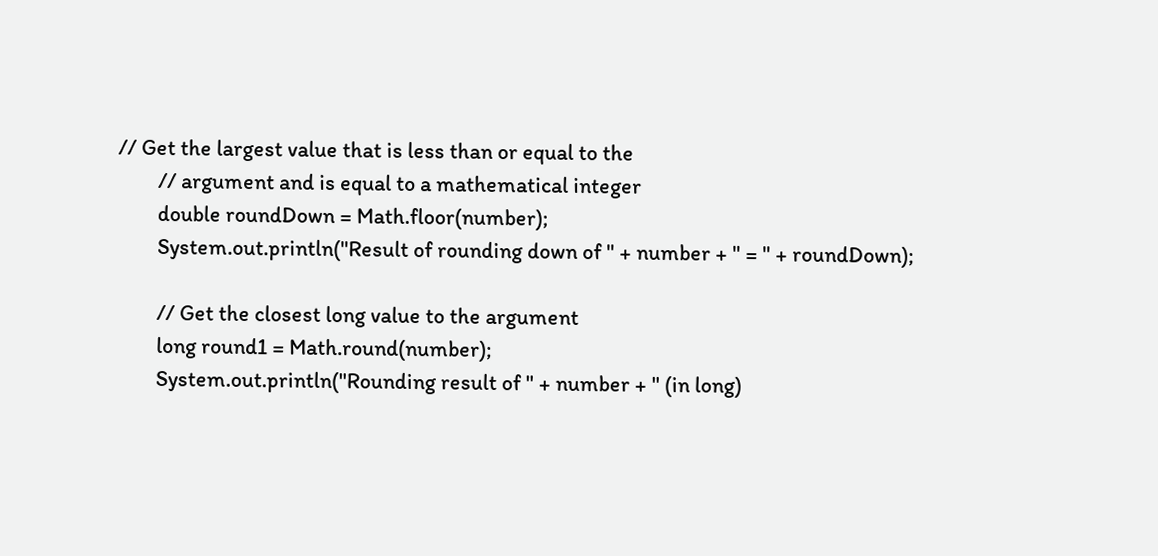// Get the largest value that is less than or equal to the
        // argument and is equal to a mathematical integer
        double roundDown = Math.floor(number);
        System.out.println("Result of rounding down of " + number + " = " + roundDown);

        // Get the closest long value to the argument
        long round1 = Math.round(number);
        System.out.println("Rounding result of " + number + " (in long)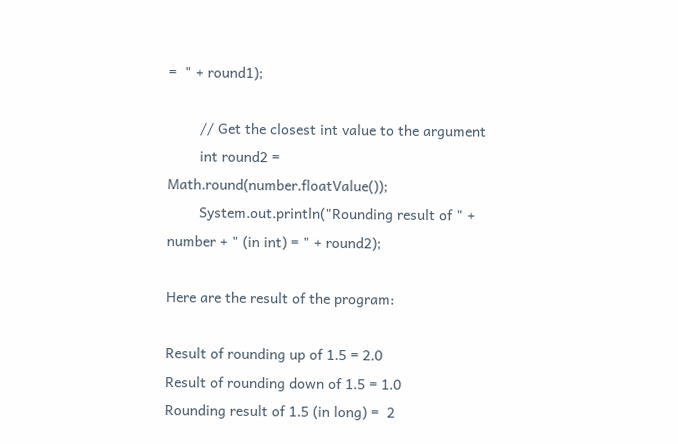=  " + round1);

        // Get the closest int value to the argument
        int round2 = Math.round(number.floatValue());
        System.out.println("Rounding result of " + number + " (in int) = " + round2);

Here are the result of the program:

Result of rounding up of 1.5 = 2.0
Result of rounding down of 1.5 = 1.0
Rounding result of 1.5 (in long) =  2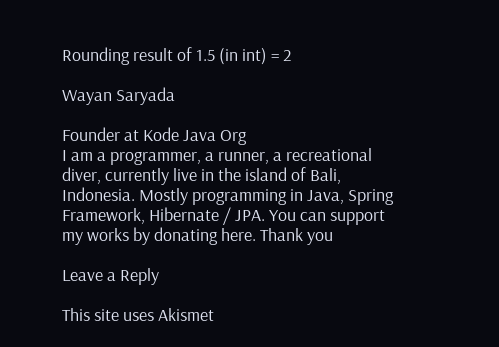Rounding result of 1.5 (in int) = 2

Wayan Saryada

Founder at Kode Java Org
I am a programmer, a runner, a recreational diver, currently live in the island of Bali, Indonesia. Mostly programming in Java, Spring Framework, Hibernate / JPA. You can support my works by donating here. Thank you

Leave a Reply

This site uses Akismet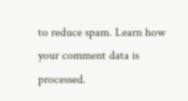to reduce spam. Learn how your comment data is processed.